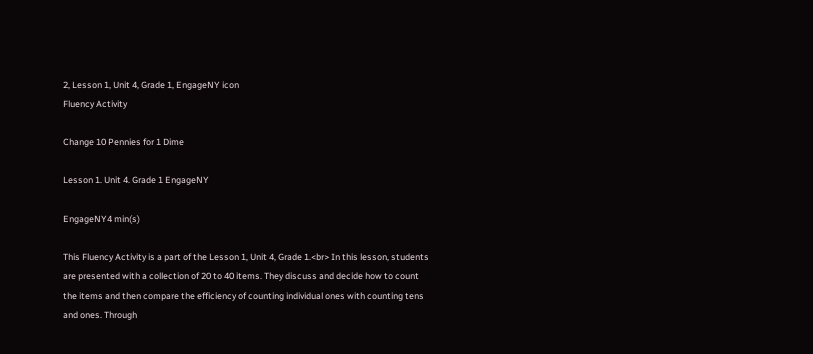2, Lesson 1, Unit 4, Grade 1, EngageNY icon
Fluency Activity

Change 10 Pennies for 1 Dime

Lesson 1. Unit 4. Grade 1 EngageNY

EngageNY4 min(s)

This Fluency Activity is a part of the Lesson 1, Unit 4, Grade 1.<br> In this lesson, students are presented with a collection of 20 to 40 items. They discuss and decide how to count the items and then compare the efficiency of counting individual ones with counting tens and ones. Through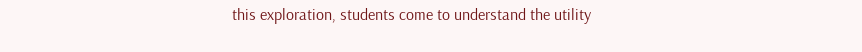this exploration, students come to understand the utility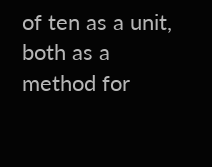of ten as a unit, both as a method for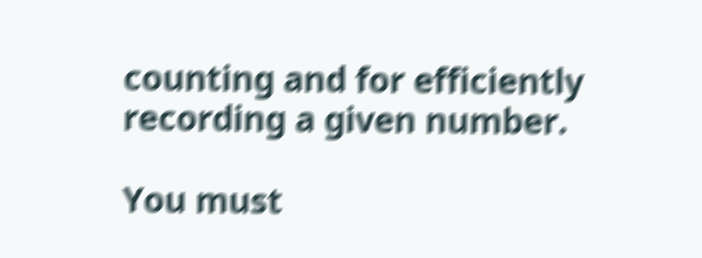counting and for efficiently recording a given number.

You must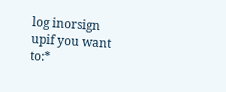log inorsign upif you want to:*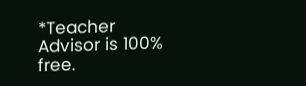*Teacher Advisor is 100% free.